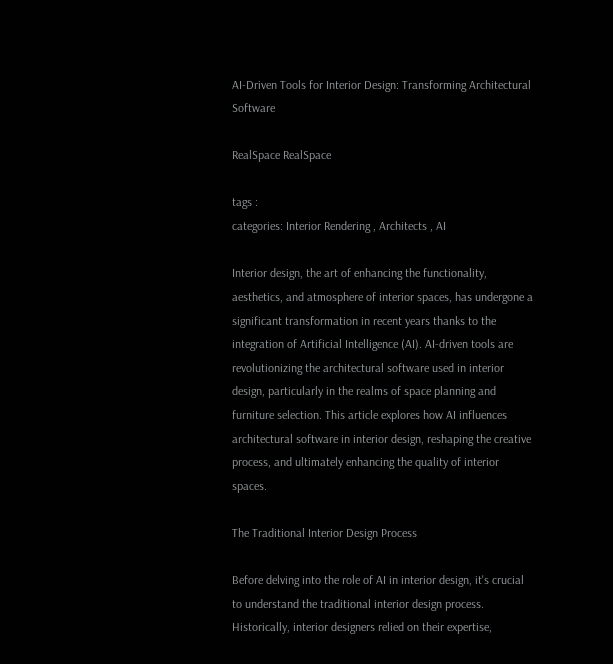AI-Driven Tools for Interior Design: Transforming Architectural Software

RealSpace RealSpace

tags :
categories: Interior Rendering , Architects , AI

Interior design, the art of enhancing the functionality, aesthetics, and atmosphere of interior spaces, has undergone a significant transformation in recent years thanks to the integration of Artificial Intelligence (AI). AI-driven tools are revolutionizing the architectural software used in interior design, particularly in the realms of space planning and furniture selection. This article explores how AI influences architectural software in interior design, reshaping the creative process, and ultimately enhancing the quality of interior spaces.

The Traditional Interior Design Process

Before delving into the role of AI in interior design, it's crucial to understand the traditional interior design process. Historically, interior designers relied on their expertise,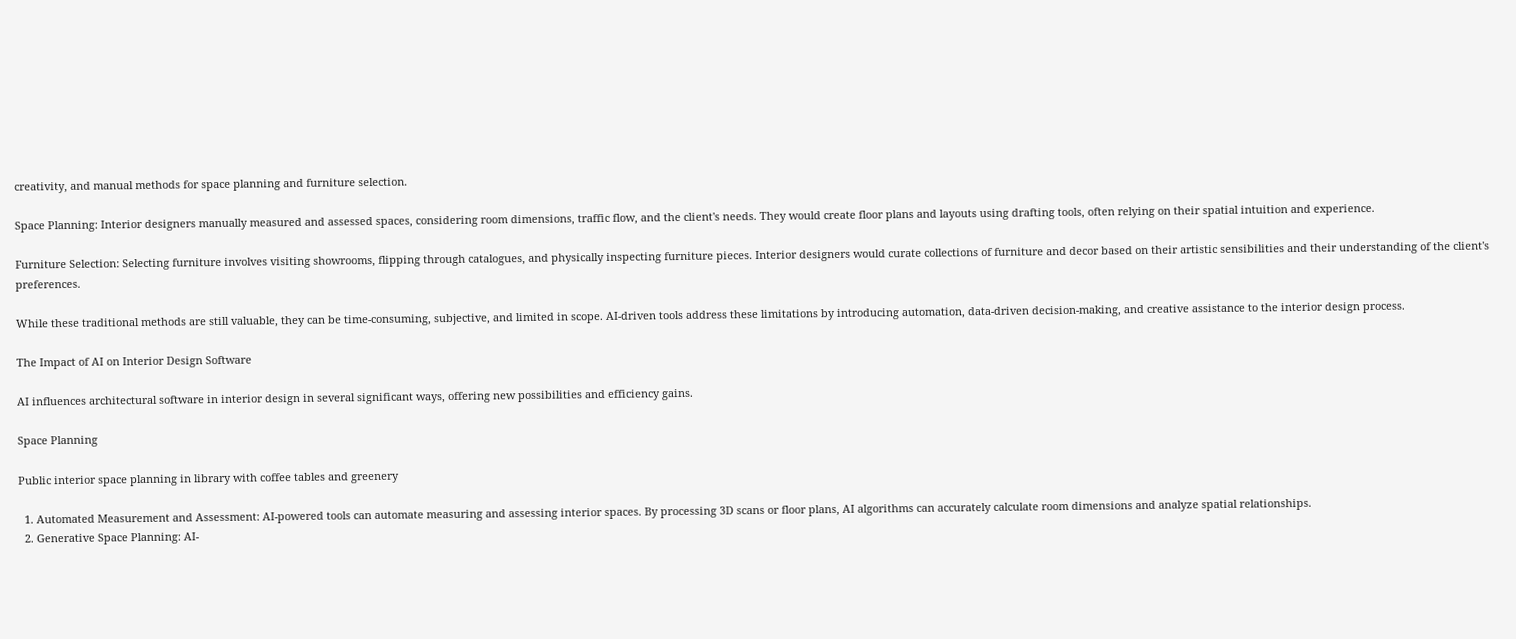creativity, and manual methods for space planning and furniture selection.

Space Planning: Interior designers manually measured and assessed spaces, considering room dimensions, traffic flow, and the client's needs. They would create floor plans and layouts using drafting tools, often relying on their spatial intuition and experience.

Furniture Selection: Selecting furniture involves visiting showrooms, flipping through catalogues, and physically inspecting furniture pieces. Interior designers would curate collections of furniture and decor based on their artistic sensibilities and their understanding of the client's preferences.

While these traditional methods are still valuable, they can be time-consuming, subjective, and limited in scope. AI-driven tools address these limitations by introducing automation, data-driven decision-making, and creative assistance to the interior design process.

The Impact of AI on Interior Design Software

AI influences architectural software in interior design in several significant ways, offering new possibilities and efficiency gains.

Space Planning

Public interior space planning in library with coffee tables and greenery

  1. Automated Measurement and Assessment: AI-powered tools can automate measuring and assessing interior spaces. By processing 3D scans or floor plans, AI algorithms can accurately calculate room dimensions and analyze spatial relationships.
  2. Generative Space Planning: AI-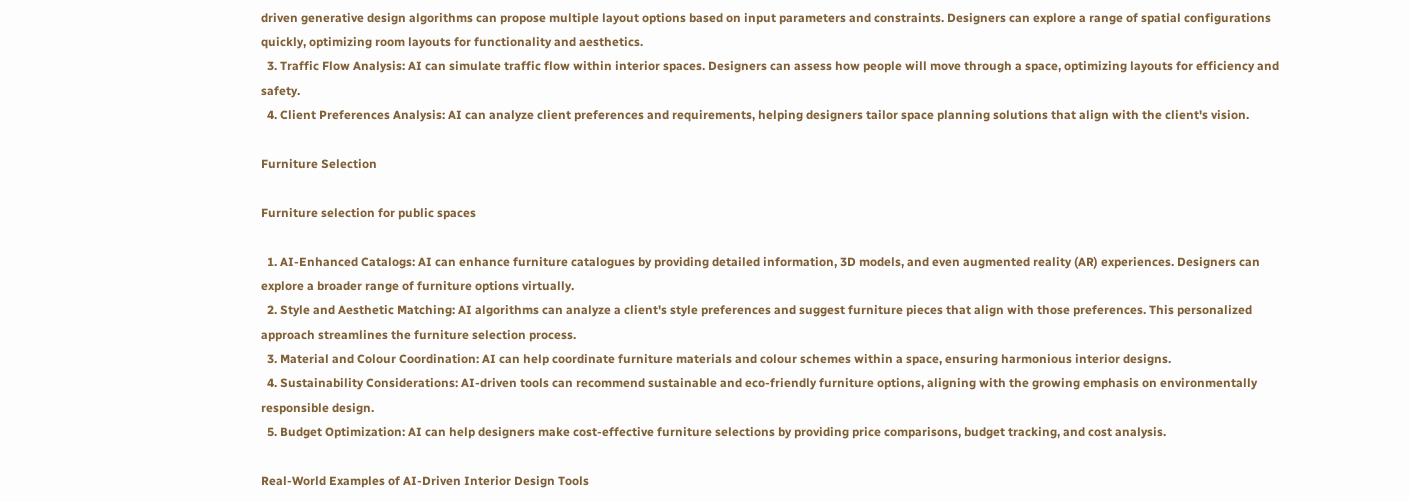driven generative design algorithms can propose multiple layout options based on input parameters and constraints. Designers can explore a range of spatial configurations quickly, optimizing room layouts for functionality and aesthetics.
  3. Traffic Flow Analysis: AI can simulate traffic flow within interior spaces. Designers can assess how people will move through a space, optimizing layouts for efficiency and safety.
  4. Client Preferences Analysis: AI can analyze client preferences and requirements, helping designers tailor space planning solutions that align with the client's vision.

Furniture Selection

Furniture selection for public spaces

  1. AI-Enhanced Catalogs: AI can enhance furniture catalogues by providing detailed information, 3D models, and even augmented reality (AR) experiences. Designers can explore a broader range of furniture options virtually.
  2. Style and Aesthetic Matching: AI algorithms can analyze a client's style preferences and suggest furniture pieces that align with those preferences. This personalized approach streamlines the furniture selection process.
  3. Material and Colour Coordination: AI can help coordinate furniture materials and colour schemes within a space, ensuring harmonious interior designs.
  4. Sustainability Considerations: AI-driven tools can recommend sustainable and eco-friendly furniture options, aligning with the growing emphasis on environmentally responsible design.
  5. Budget Optimization: AI can help designers make cost-effective furniture selections by providing price comparisons, budget tracking, and cost analysis.

Real-World Examples of AI-Driven Interior Design Tools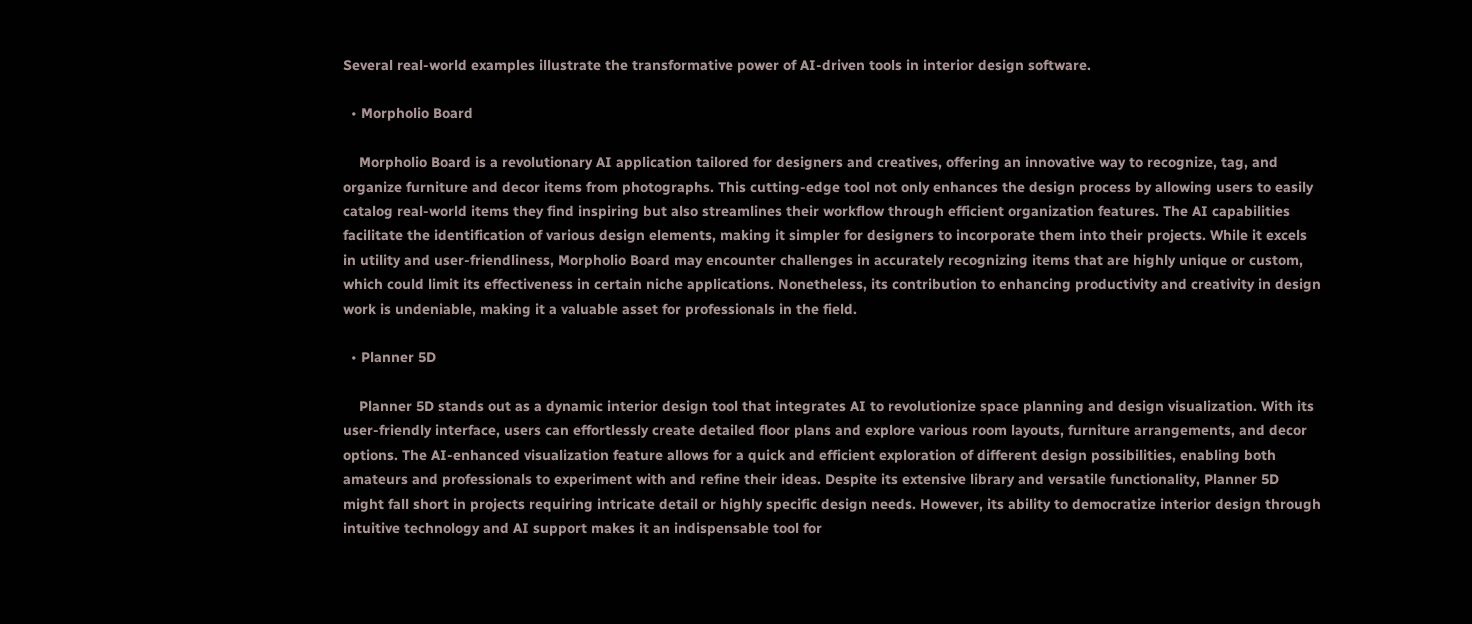Several real-world examples illustrate the transformative power of AI-driven tools in interior design software.

  • Morpholio Board

    Morpholio Board is a revolutionary AI application tailored for designers and creatives, offering an innovative way to recognize, tag, and organize furniture and decor items from photographs. This cutting-edge tool not only enhances the design process by allowing users to easily catalog real-world items they find inspiring but also streamlines their workflow through efficient organization features. The AI capabilities facilitate the identification of various design elements, making it simpler for designers to incorporate them into their projects. While it excels in utility and user-friendliness, Morpholio Board may encounter challenges in accurately recognizing items that are highly unique or custom, which could limit its effectiveness in certain niche applications. Nonetheless, its contribution to enhancing productivity and creativity in design work is undeniable, making it a valuable asset for professionals in the field.

  • Planner 5D

    Planner 5D stands out as a dynamic interior design tool that integrates AI to revolutionize space planning and design visualization. With its user-friendly interface, users can effortlessly create detailed floor plans and explore various room layouts, furniture arrangements, and decor options. The AI-enhanced visualization feature allows for a quick and efficient exploration of different design possibilities, enabling both amateurs and professionals to experiment with and refine their ideas. Despite its extensive library and versatile functionality, Planner 5D might fall short in projects requiring intricate detail or highly specific design needs. However, its ability to democratize interior design through intuitive technology and AI support makes it an indispensable tool for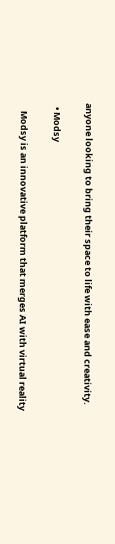anyone looking to bring their space to life with ease and creativity.

  • Modsy

    Modsy is an innovative platform that merges AI with virtual reality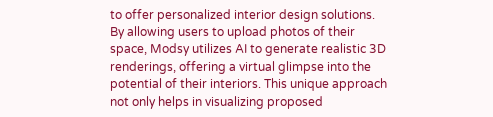to offer personalized interior design solutions. By allowing users to upload photos of their space, Modsy utilizes AI to generate realistic 3D renderings, offering a virtual glimpse into the potential of their interiors. This unique approach not only helps in visualizing proposed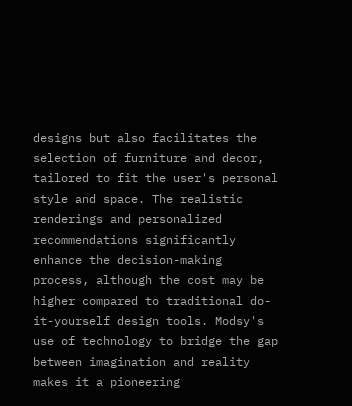designs but also facilitates the selection of furniture and decor, tailored to fit the user's personal style and space. The realistic renderings and personalized recommendations significantly enhance the decision-making process, although the cost may be higher compared to traditional do-it-yourself design tools. Modsy's use of technology to bridge the gap between imagination and reality makes it a pioneering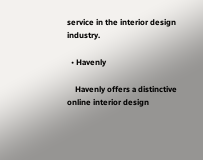service in the interior design industry.

  • Havenly

    Havenly offers a distinctive online interior design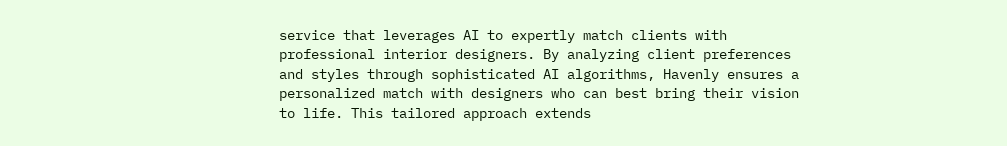service that leverages AI to expertly match clients with professional interior designers. By analyzing client preferences and styles through sophisticated AI algorithms, Havenly ensures a personalized match with designers who can best bring their vision to life. This tailored approach extends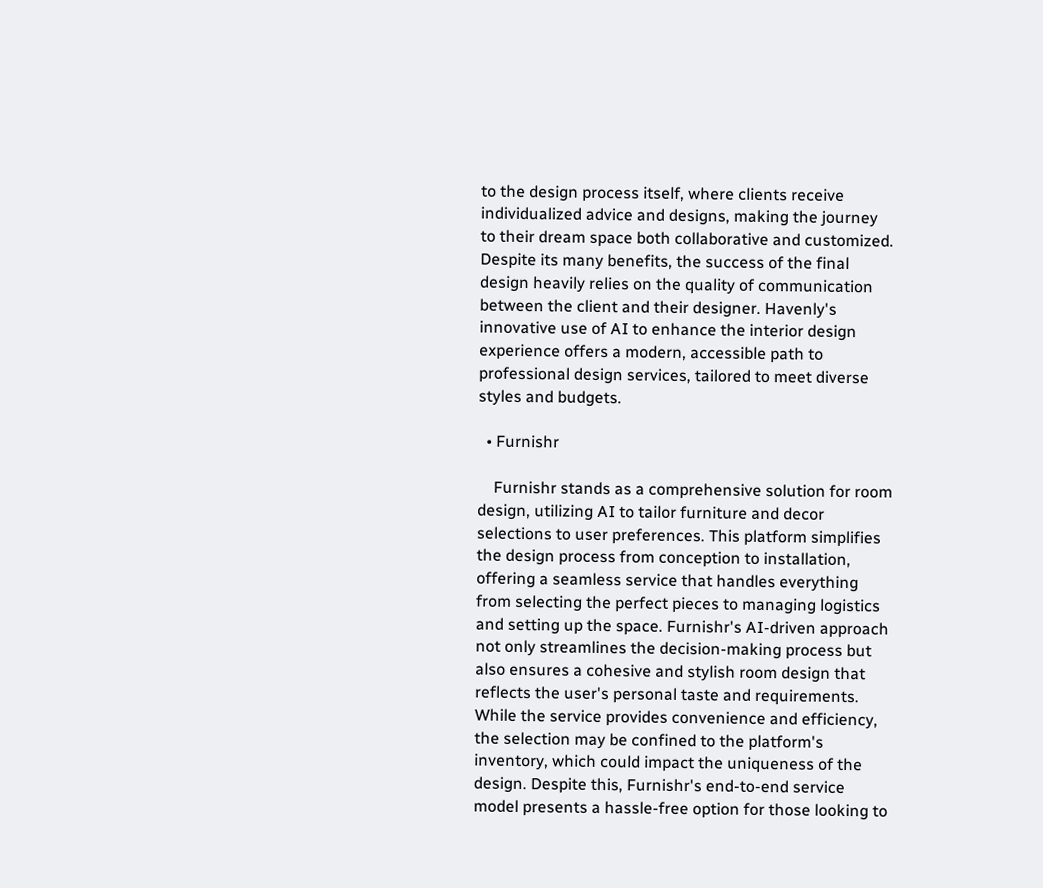to the design process itself, where clients receive individualized advice and designs, making the journey to their dream space both collaborative and customized. Despite its many benefits, the success of the final design heavily relies on the quality of communication between the client and their designer. Havenly's innovative use of AI to enhance the interior design experience offers a modern, accessible path to professional design services, tailored to meet diverse styles and budgets.

  • Furnishr

    Furnishr stands as a comprehensive solution for room design, utilizing AI to tailor furniture and decor selections to user preferences. This platform simplifies the design process from conception to installation, offering a seamless service that handles everything from selecting the perfect pieces to managing logistics and setting up the space. Furnishr's AI-driven approach not only streamlines the decision-making process but also ensures a cohesive and stylish room design that reflects the user's personal taste and requirements. While the service provides convenience and efficiency, the selection may be confined to the platform's inventory, which could impact the uniqueness of the design. Despite this, Furnishr's end-to-end service model presents a hassle-free option for those looking to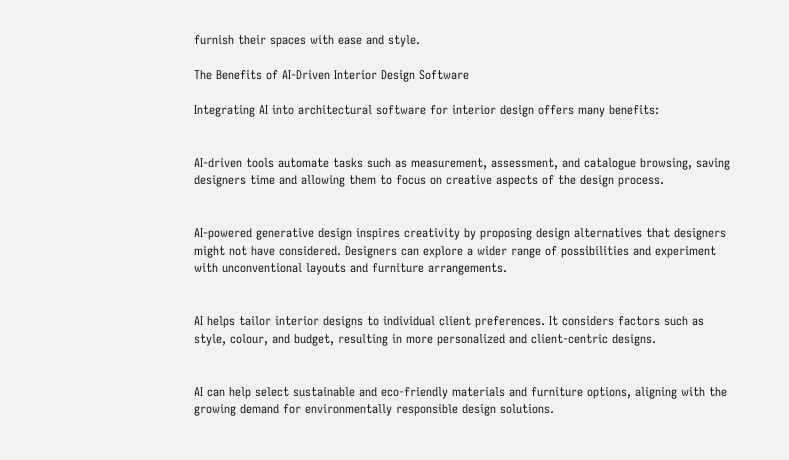furnish their spaces with ease and style.

The Benefits of AI-Driven Interior Design Software

Integrating AI into architectural software for interior design offers many benefits:


AI-driven tools automate tasks such as measurement, assessment, and catalogue browsing, saving designers time and allowing them to focus on creative aspects of the design process.


AI-powered generative design inspires creativity by proposing design alternatives that designers might not have considered. Designers can explore a wider range of possibilities and experiment with unconventional layouts and furniture arrangements.


AI helps tailor interior designs to individual client preferences. It considers factors such as style, colour, and budget, resulting in more personalized and client-centric designs.


AI can help select sustainable and eco-friendly materials and furniture options, aligning with the growing demand for environmentally responsible design solutions.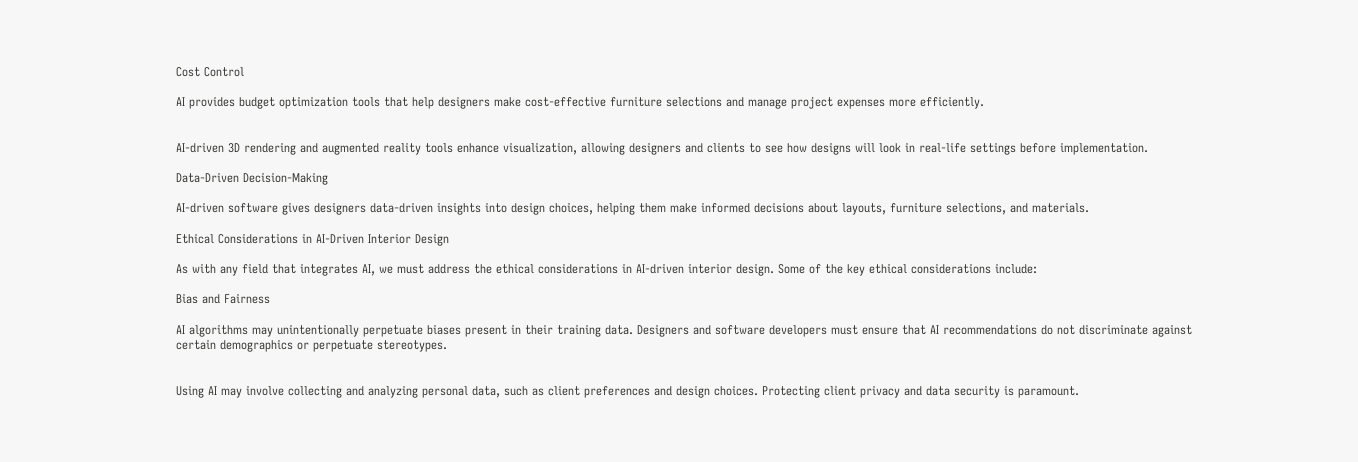Cost Control

AI provides budget optimization tools that help designers make cost-effective furniture selections and manage project expenses more efficiently.


AI-driven 3D rendering and augmented reality tools enhance visualization, allowing designers and clients to see how designs will look in real-life settings before implementation.

Data-Driven Decision-Making

AI-driven software gives designers data-driven insights into design choices, helping them make informed decisions about layouts, furniture selections, and materials.

Ethical Considerations in AI-Driven Interior Design

As with any field that integrates AI, we must address the ethical considerations in AI-driven interior design. Some of the key ethical considerations include:

Bias and Fairness

AI algorithms may unintentionally perpetuate biases present in their training data. Designers and software developers must ensure that AI recommendations do not discriminate against certain demographics or perpetuate stereotypes.


Using AI may involve collecting and analyzing personal data, such as client preferences and design choices. Protecting client privacy and data security is paramount.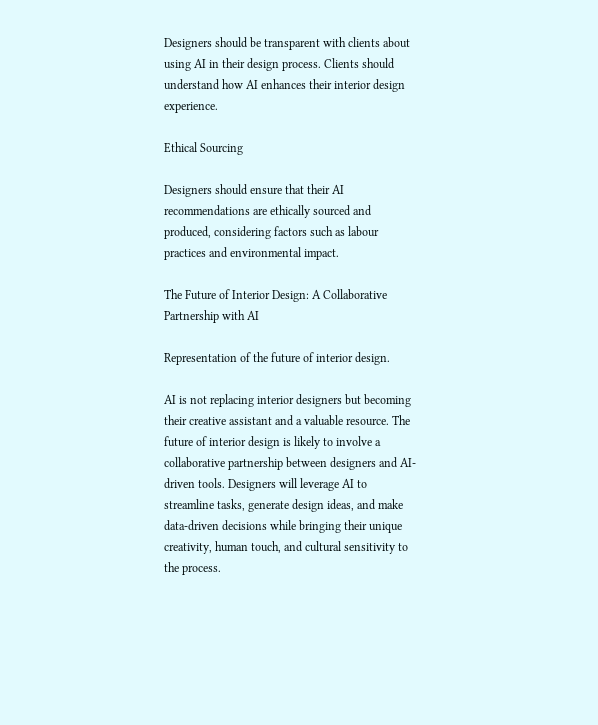Designers should be transparent with clients about using AI in their design process. Clients should understand how AI enhances their interior design experience.

Ethical Sourcing

Designers should ensure that their AI recommendations are ethically sourced and produced, considering factors such as labour practices and environmental impact.

The Future of Interior Design: A Collaborative Partnership with AI

Representation of the future of interior design.

AI is not replacing interior designers but becoming their creative assistant and a valuable resource. The future of interior design is likely to involve a collaborative partnership between designers and AI-driven tools. Designers will leverage AI to streamline tasks, generate design ideas, and make data-driven decisions while bringing their unique creativity, human touch, and cultural sensitivity to the process.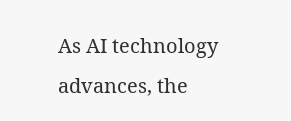As AI technology advances, the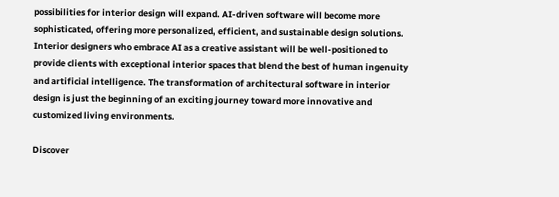possibilities for interior design will expand. AI-driven software will become more sophisticated, offering more personalized, efficient, and sustainable design solutions. Interior designers who embrace AI as a creative assistant will be well-positioned to provide clients with exceptional interior spaces that blend the best of human ingenuity and artificial intelligence. The transformation of architectural software in interior design is just the beginning of an exciting journey toward more innovative and customized living environments.

Discover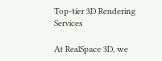Top-tier 3D Rendering Services

At RealSpace 3D, we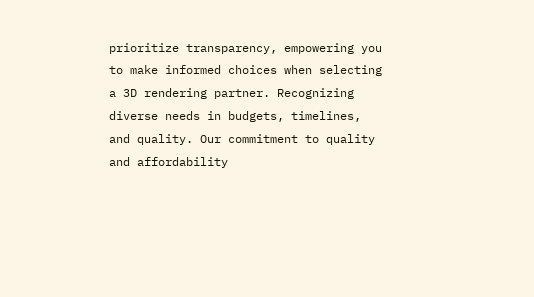prioritize transparency, empowering you to make informed choices when selecting a 3D rendering partner. Recognizing diverse needs in budgets, timelines, and quality. Our commitment to quality and affordability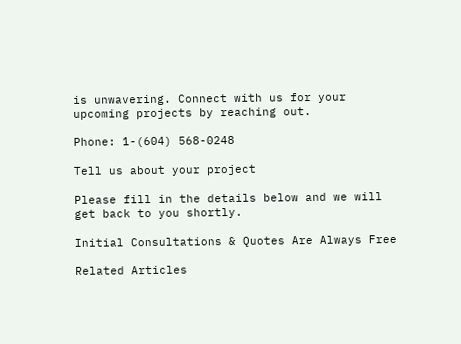is unwavering. Connect with us for your upcoming projects by reaching out.

Phone: 1-(604) 568-0248

Tell us about your project

Please fill in the details below and we will get back to you shortly.

Initial Consultations & Quotes Are Always Free

Related Articles